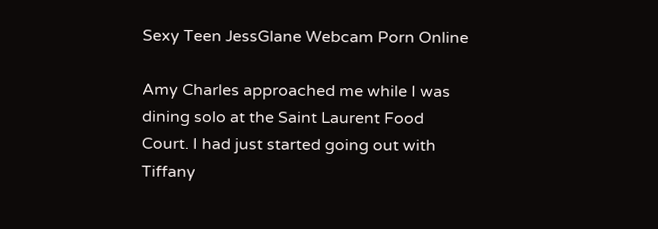Sexy Teen JessGlane Webcam Porn Online

Amy Charles approached me while I was dining solo at the Saint Laurent Food Court. I had just started going out with Tiffany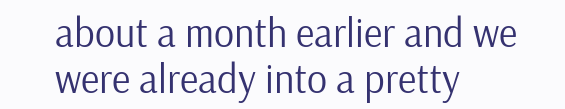about a month earlier and we were already into a pretty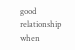good relationship when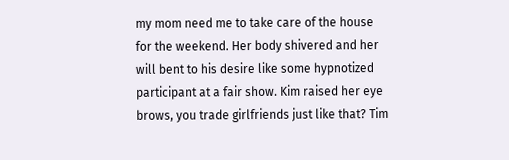my mom need me to take care of the house for the weekend. Her body shivered and her will bent to his desire like some hypnotized participant at a fair show. Kim raised her eye brows, you trade girlfriends just like that? Tim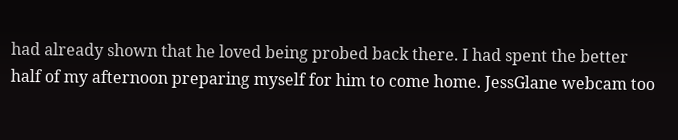had already shown that he loved being probed back there. I had spent the better half of my afternoon preparing myself for him to come home. JessGlane webcam too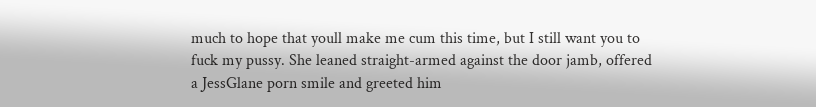much to hope that youll make me cum this time, but I still want you to fuck my pussy. She leaned straight-armed against the door jamb, offered a JessGlane porn smile and greeted him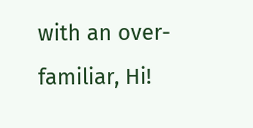with an over-familiar, Hi!